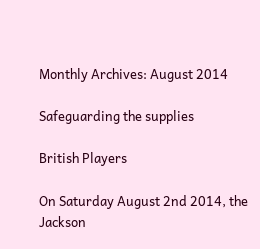Monthly Archives: August 2014

Safeguarding the supplies

British Players

On Saturday August 2nd 2014, the Jackson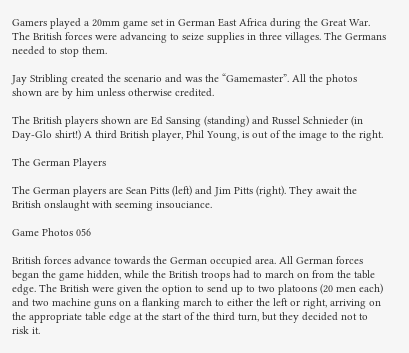Gamers played a 20mm game set in German East Africa during the Great War. The British forces were advancing to seize supplies in three villages. The Germans needed to stop them.

Jay Stribling created the scenario and was the “Gamemaster”. All the photos shown are by him unless otherwise credited.

The British players shown are Ed Sansing (standing) and Russel Schnieder (in Day-Glo shirt!) A third British player, Phil Young, is out of the image to the right.

The German Players

The German players are Sean Pitts (left) and Jim Pitts (right). They await the British onslaught with seeming insouciance.

Game Photos 056

British forces advance towards the German occupied area. All German forces began the game hidden, while the British troops had to march on from the table edge. The British were given the option to send up to two platoons (20 men each) and two machine guns on a flanking march to either the left or right, arriving on the appropriate table edge at the start of the third turn, but they decided not to risk it.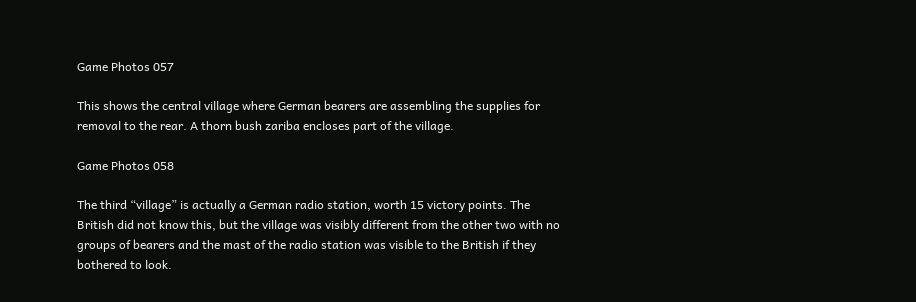Game Photos 057

This shows the central village where German bearers are assembling the supplies for removal to the rear. A thorn bush zariba encloses part of the village.

Game Photos 058

The third “village” is actually a German radio station, worth 15 victory points. The British did not know this, but the village was visibly different from the other two with no groups of bearers and the mast of the radio station was visible to the British if they bothered to look.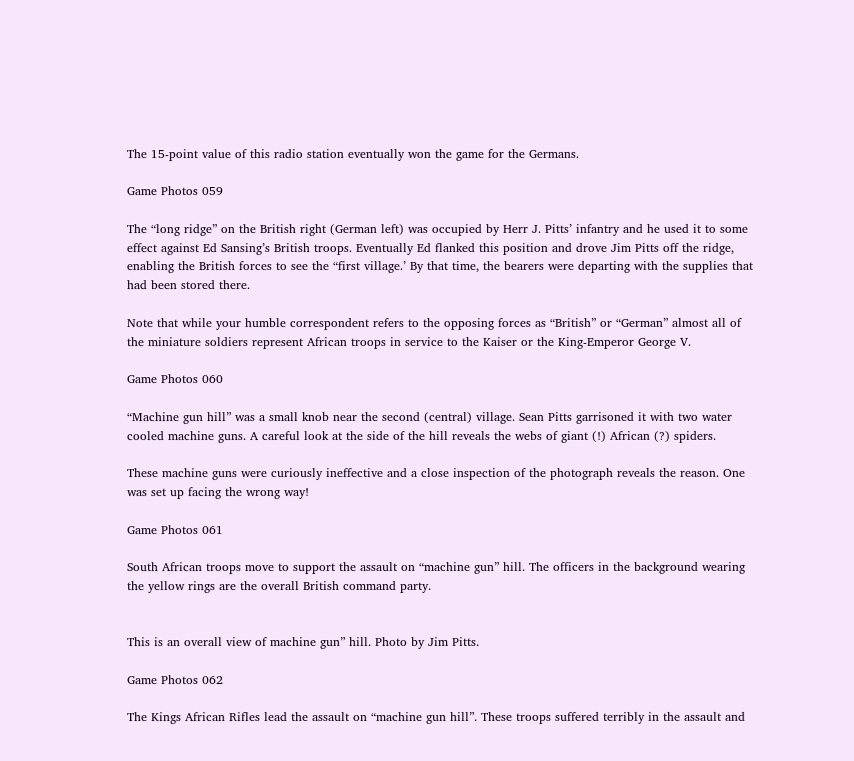The 15-point value of this radio station eventually won the game for the Germans.

Game Photos 059

The “long ridge” on the British right (German left) was occupied by Herr J. Pitts’ infantry and he used it to some effect against Ed Sansing’s British troops. Eventually Ed flanked this position and drove Jim Pitts off the ridge, enabling the British forces to see the “first village.’ By that time, the bearers were departing with the supplies that had been stored there.

Note that while your humble correspondent refers to the opposing forces as “British” or “German” almost all of the miniature soldiers represent African troops in service to the Kaiser or the King-Emperor George V.

Game Photos 060

“Machine gun hill” was a small knob near the second (central) village. Sean Pitts garrisoned it with two water cooled machine guns. A careful look at the side of the hill reveals the webs of giant (!) African (?) spiders.

These machine guns were curiously ineffective and a close inspection of the photograph reveals the reason. One was set up facing the wrong way!

Game Photos 061

South African troops move to support the assault on “machine gun” hill. The officers in the background wearing the yellow rings are the overall British command party.


This is an overall view of machine gun” hill. Photo by Jim Pitts.

Game Photos 062

The Kings African Rifles lead the assault on “machine gun hill”. These troops suffered terribly in the assault and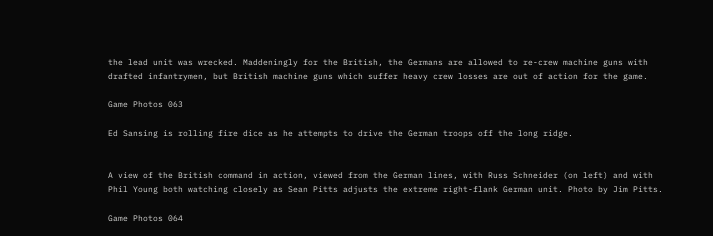the lead unit was wrecked. Maddeningly for the British, the Germans are allowed to re-crew machine guns with drafted infantrymen, but British machine guns which suffer heavy crew losses are out of action for the game.

Game Photos 063

Ed Sansing is rolling fire dice as he attempts to drive the German troops off the long ridge.


A view of the British command in action, viewed from the German lines, with Russ Schneider (on left) and with Phil Young both watching closely as Sean Pitts adjusts the extreme right-flank German unit. Photo by Jim Pitts.

Game Photos 064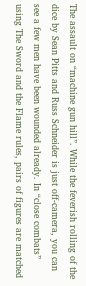The assault on “machine gun hill”. While the feverish rolling of the dice by Sean Pitts and Russ Schneider is just off-camera, you can see a few men have been wounded already. In “close combats” using The Sword and the Flame rules, pairs of figures are matched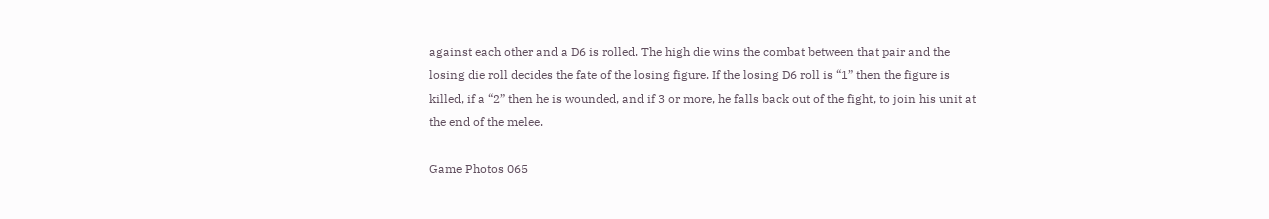against each other and a D6 is rolled. The high die wins the combat between that pair and the losing die roll decides the fate of the losing figure. If the losing D6 roll is “1” then the figure is killed, if a “2” then he is wounded, and if 3 or more, he falls back out of the fight, to join his unit at the end of the melee.

Game Photos 065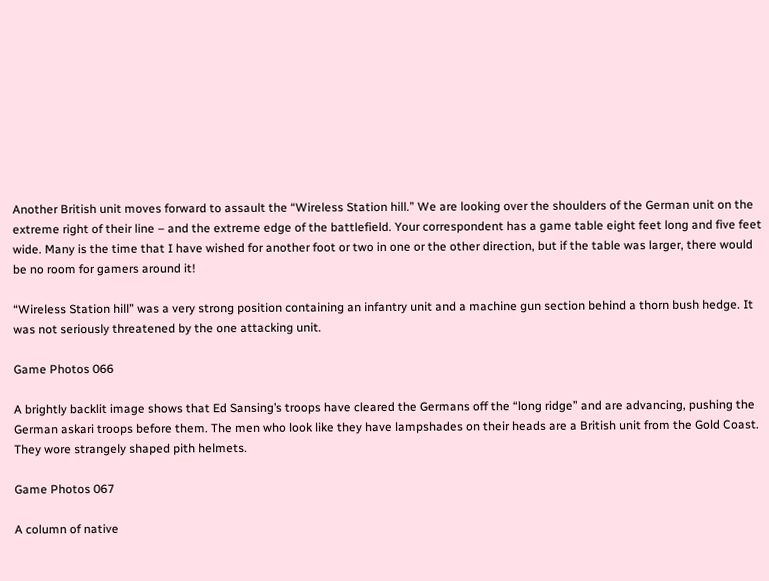Another British unit moves forward to assault the “Wireless Station hill.” We are looking over the shoulders of the German unit on the extreme right of their line – and the extreme edge of the battlefield. Your correspondent has a game table eight feet long and five feet wide. Many is the time that I have wished for another foot or two in one or the other direction, but if the table was larger, there would be no room for gamers around it!

“Wireless Station hill” was a very strong position containing an infantry unit and a machine gun section behind a thorn bush hedge. It was not seriously threatened by the one attacking unit.

Game Photos 066

A brightly backlit image shows that Ed Sansing’s troops have cleared the Germans off the “long ridge” and are advancing, pushing the German askari troops before them. The men who look like they have lampshades on their heads are a British unit from the Gold Coast. They wore strangely shaped pith helmets.

Game Photos 067

A column of native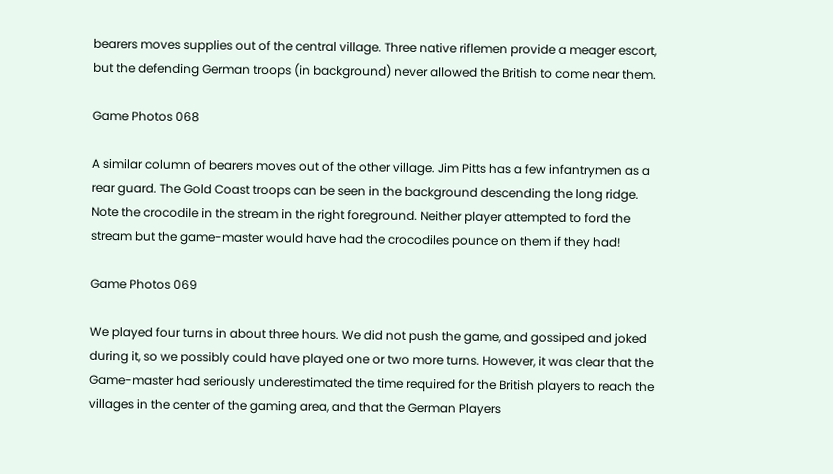bearers moves supplies out of the central village. Three native riflemen provide a meager escort, but the defending German troops (in background) never allowed the British to come near them.

Game Photos 068

A similar column of bearers moves out of the other village. Jim Pitts has a few infantrymen as a rear guard. The Gold Coast troops can be seen in the background descending the long ridge. Note the crocodile in the stream in the right foreground. Neither player attempted to ford the stream but the game-master would have had the crocodiles pounce on them if they had!

Game Photos 069

We played four turns in about three hours. We did not push the game, and gossiped and joked during it, so we possibly could have played one or two more turns. However, it was clear that the Game-master had seriously underestimated the time required for the British players to reach the villages in the center of the gaming area, and that the German Players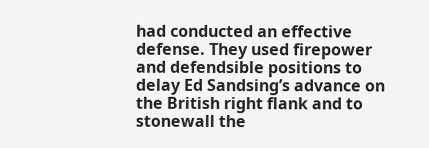had conducted an effective defense. They used firepower and defendsible positions to delay Ed Sandsing’s advance on the British right flank and to stonewall the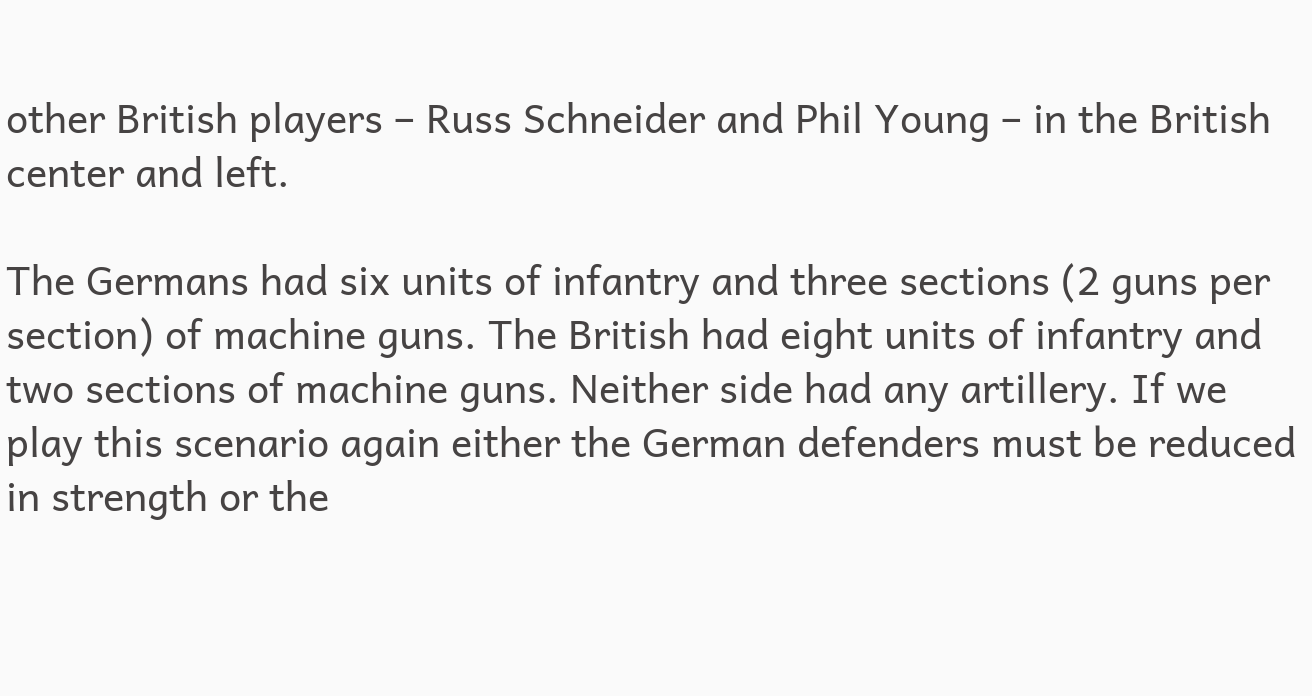other British players – Russ Schneider and Phil Young – in the British center and left.

The Germans had six units of infantry and three sections (2 guns per section) of machine guns. The British had eight units of infantry and two sections of machine guns. Neither side had any artillery. If we play this scenario again either the German defenders must be reduced in strength or the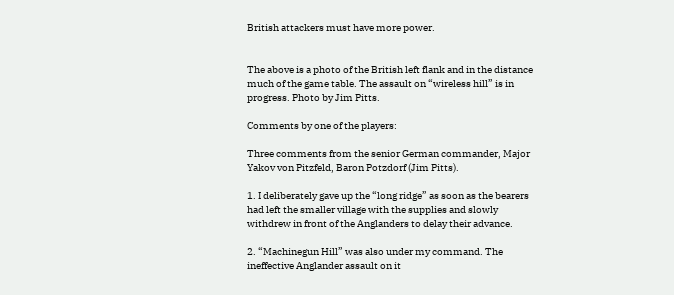British attackers must have more power.


The above is a photo of the British left flank and in the distance much of the game table. The assault on “wireless hill” is in progress. Photo by Jim Pitts.

Comments by one of the players:

Three comments from the senior German commander, Major Yakov von Pitzfeld, Baron Potzdorf (Jim Pitts).

1. I deliberately gave up the “long ridge” as soon as the bearers had left the smaller village with the supplies and slowly withdrew in front of the Anglanders to delay their advance.

2. “Machinegun Hill” was also under my command. The ineffective Anglander assault on it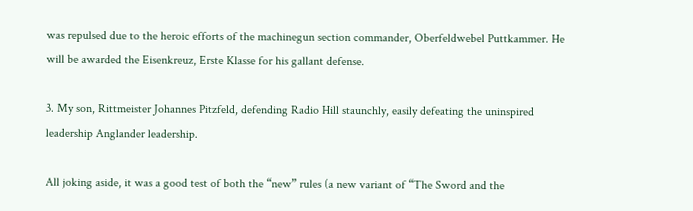was repulsed due to the heroic efforts of the machinegun section commander, Oberfeldwebel Puttkammer. He will be awarded the Eisenkreuz, Erste Klasse for his gallant defense.

3. My son, Rittmeister Johannes Pitzfeld, defending Radio Hill staunchly, easily defeating the uninspired leadership Anglander leadership.

All joking aside, it was a good test of both the “new” rules (a new variant of “The Sword and the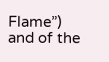Flame”) and of the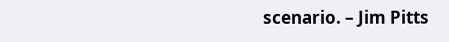scenario. – Jim Pitts